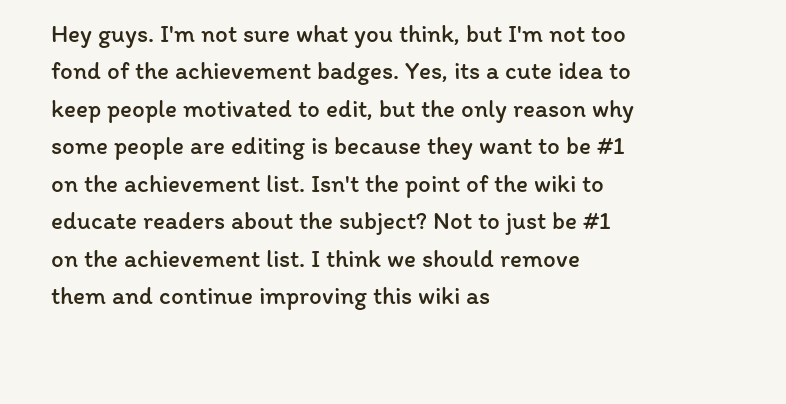Hey guys. I'm not sure what you think, but I'm not too fond of the achievement badges. Yes, its a cute idea to keep people motivated to edit, but the only reason why some people are editing is because they want to be #1 on the achievement list. Isn't the point of the wiki to educate readers about the subject? Not to just be #1 on the achievement list. I think we should remove them and continue improving this wiki as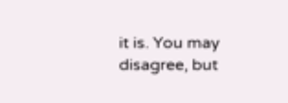it is. You may disagree, but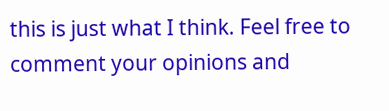this is just what I think. Feel free to comment your opinions and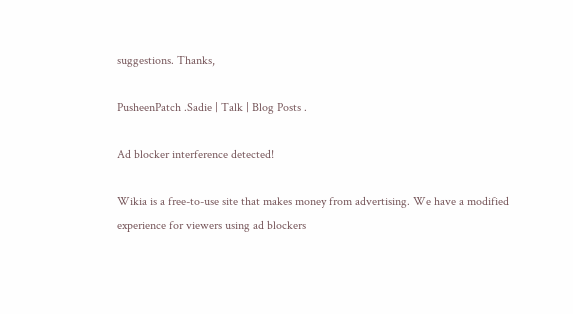suggestions. Thanks,

PusheenPatch .Sadie | Talk | Blog Posts .

Ad blocker interference detected!

Wikia is a free-to-use site that makes money from advertising. We have a modified experience for viewers using ad blockers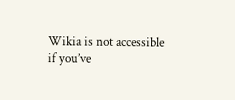Wikia is not accessible if you’ve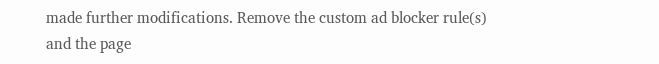made further modifications. Remove the custom ad blocker rule(s) and the page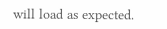will load as expected.